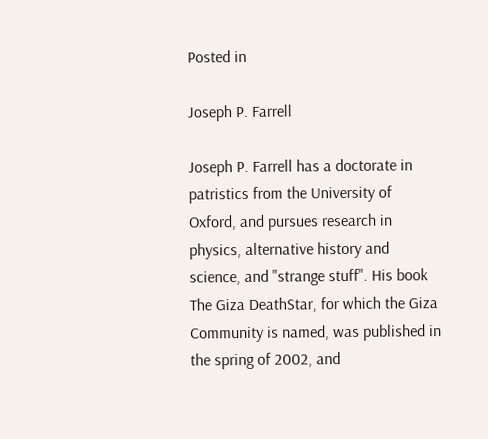Posted in

Joseph P. Farrell

Joseph P. Farrell has a doctorate in patristics from the University of Oxford, and pursues research in physics, alternative history and science, and "strange stuff". His book The Giza DeathStar, for which the Giza Community is named, was published in the spring of 2002, and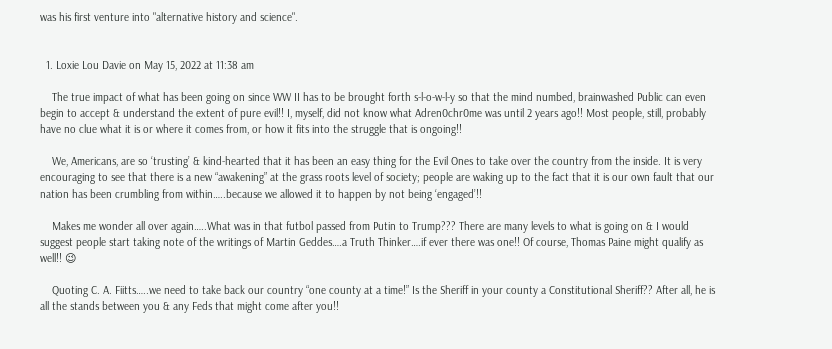was his first venture into "alternative history and science".


  1. Loxie Lou Davie on May 15, 2022 at 11:38 am

    The true impact of what has been going on since WW II has to be brought forth s-l-o-w-l-y so that the mind numbed, brainwashed Public can even begin to accept & understand the extent of pure evil!! I, myself, did not know what Adren0chr0me was until 2 years ago!! Most people, still, probably have no clue what it is or where it comes from, or how it fits into the struggle that is ongoing!!

    We, Americans, are so ‘trusting’ & kind-hearted that it has been an easy thing for the Evil Ones to take over the country from the inside. It is very encouraging to see that there is a new “awakening” at the grass roots level of society; people are waking up to the fact that it is our own fault that our nation has been crumbling from within…..because we allowed it to happen by not being ‘engaged’!!

    Makes me wonder all over again…..What was in that futbol passed from Putin to Trump??? There are many levels to what is going on & I would suggest people start taking note of the writings of Martin Geddes….a Truth Thinker….if ever there was one!! Of course, Thomas Paine might qualify as well!! 😉

    Quoting C. A. Fiitts…..we need to take back our country “one county at a time!” Is the Sheriff in your county a Constitutional Sheriff?? After all, he is all the stands between you & any Feds that might come after you!!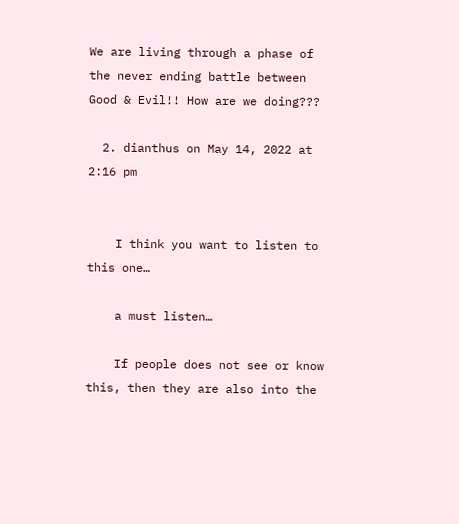We are living through a phase of the never ending battle between Good & Evil!! How are we doing???

  2. dianthus on May 14, 2022 at 2:16 pm


    I think you want to listen to this one…

    a must listen…

    If people does not see or know this, then they are also into the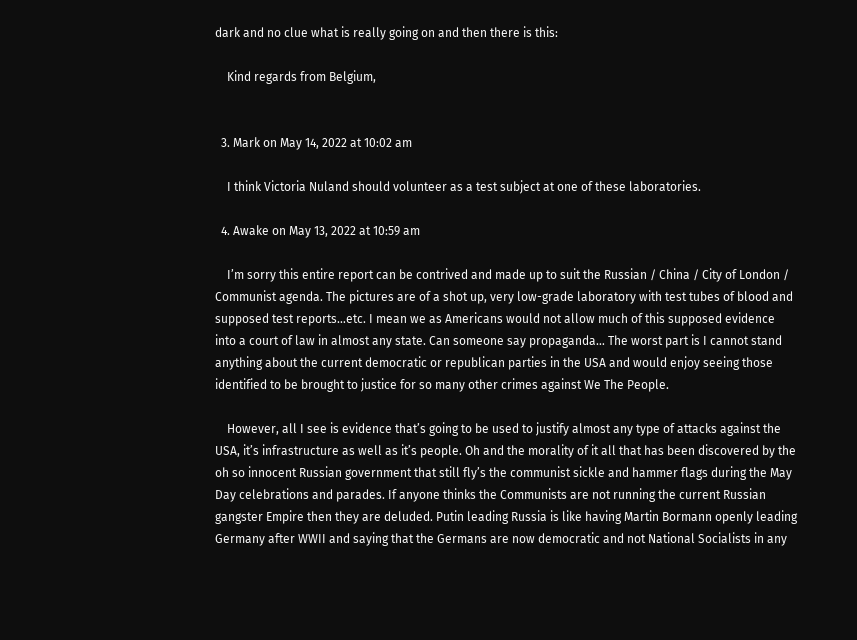dark and no clue what is really going on and then there is this:

    Kind regards from Belgium,


  3. Mark on May 14, 2022 at 10:02 am

    I think Victoria Nuland should volunteer as a test subject at one of these laboratories.

  4. Awake on May 13, 2022 at 10:59 am

    I’m sorry this entire report can be contrived and made up to suit the Russian / China / City of London / Communist agenda. The pictures are of a shot up, very low-grade laboratory with test tubes of blood and supposed test reports…etc. I mean we as Americans would not allow much of this supposed evidence into a court of law in almost any state. Can someone say propaganda… The worst part is I cannot stand anything about the current democratic or republican parties in the USA and would enjoy seeing those identified to be brought to justice for so many other crimes against We The People.

    However, all I see is evidence that’s going to be used to justify almost any type of attacks against the USA, it’s infrastructure as well as it’s people. Oh and the morality of it all that has been discovered by the oh so innocent Russian government that still fly’s the communist sickle and hammer flags during the May Day celebrations and parades. If anyone thinks the Communists are not running the current Russian gangster Empire then they are deluded. Putin leading Russia is like having Martin Bormann openly leading Germany after WWII and saying that the Germans are now democratic and not National Socialists in any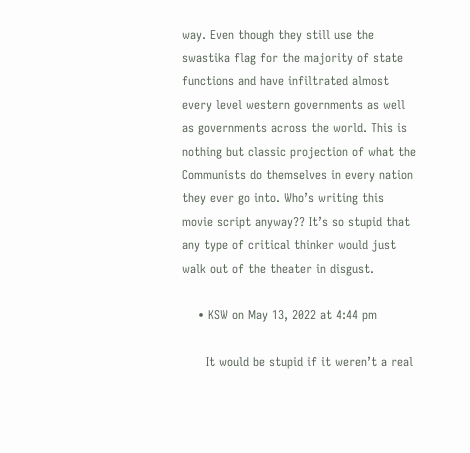way. Even though they still use the swastika flag for the majority of state functions and have infiltrated almost every level western governments as well as governments across the world. This is nothing but classic projection of what the Communists do themselves in every nation they ever go into. Who’s writing this movie script anyway?? It’s so stupid that any type of critical thinker would just walk out of the theater in disgust.

    • KSW on May 13, 2022 at 4:44 pm

      It would be stupid if it weren’t a real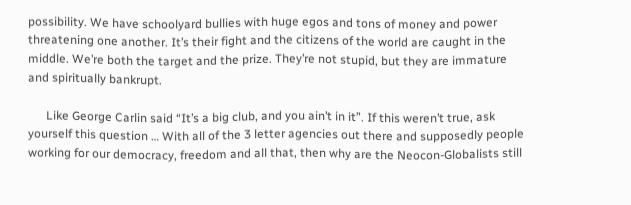possibility. We have schoolyard bullies with huge egos and tons of money and power threatening one another. It’s their fight and the citizens of the world are caught in the middle. We’re both the target and the prize. They’re not stupid, but they are immature and spiritually bankrupt.

      Like George Carlin said “It’s a big club, and you ain’t in it”. If this weren’t true, ask yourself this question … With all of the 3 letter agencies out there and supposedly people working for our democracy, freedom and all that, then why are the Neocon-Globalists still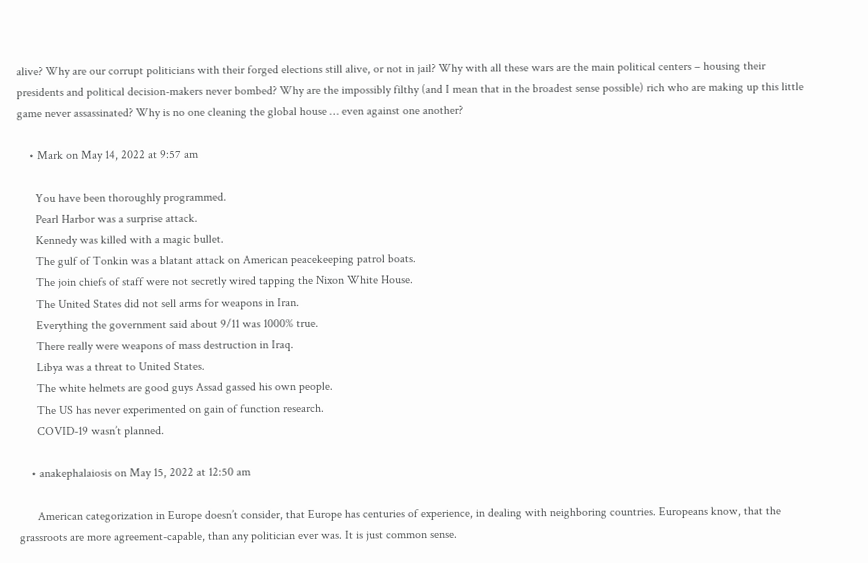alive? Why are our corrupt politicians with their forged elections still alive, or not in jail? Why with all these wars are the main political centers – housing their presidents and political decision-makers never bombed? Why are the impossibly filthy (and I mean that in the broadest sense possible) rich who are making up this little game never assassinated? Why is no one cleaning the global house … even against one another?

    • Mark on May 14, 2022 at 9:57 am

      You have been thoroughly programmed.
      Pearl Harbor was a surprise attack.
      Kennedy was killed with a magic bullet.
      The gulf of Tonkin was a blatant attack on American peacekeeping patrol boats.
      The join chiefs of staff were not secretly wired tapping the Nixon White House.
      The United States did not sell arms for weapons in Iran.
      Everything the government said about 9/11 was 1000% true.
      There really were weapons of mass destruction in Iraq.
      Libya was a threat to United States.
      The white helmets are good guys Assad gassed his own people.
      The US has never experimented on gain of function research.
      COVID-19 wasn’t planned.

    • anakephalaiosis on May 15, 2022 at 12:50 am

      American categorization in Europe doesn’t consider, that Europe has centuries of experience, in dealing with neighboring countries. Europeans know, that the grassroots are more agreement-capable, than any politician ever was. It is just common sense.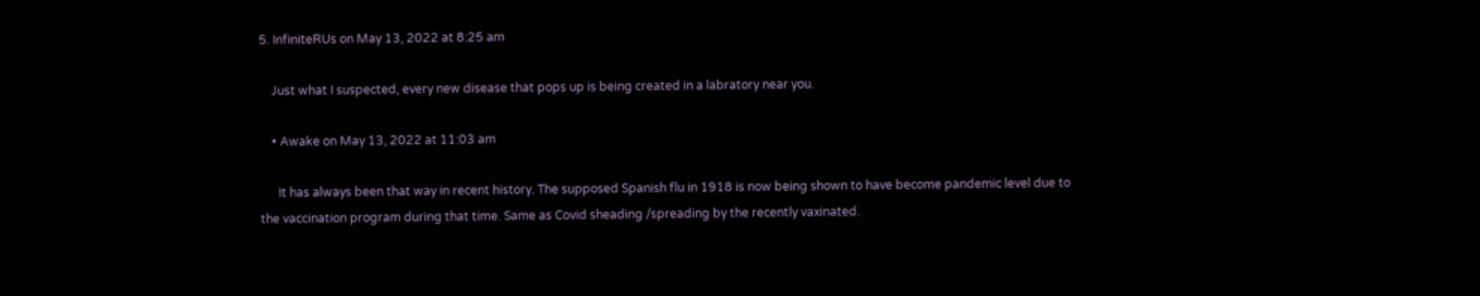5. InfiniteRUs on May 13, 2022 at 8:25 am

    Just what I suspected, every new disease that pops up is being created in a labratory near you.

    • Awake on May 13, 2022 at 11:03 am

      It has always been that way in recent history. The supposed Spanish flu in 1918 is now being shown to have become pandemic level due to the vaccination program during that time. Same as Covid sheading /spreading by the recently vaxinated.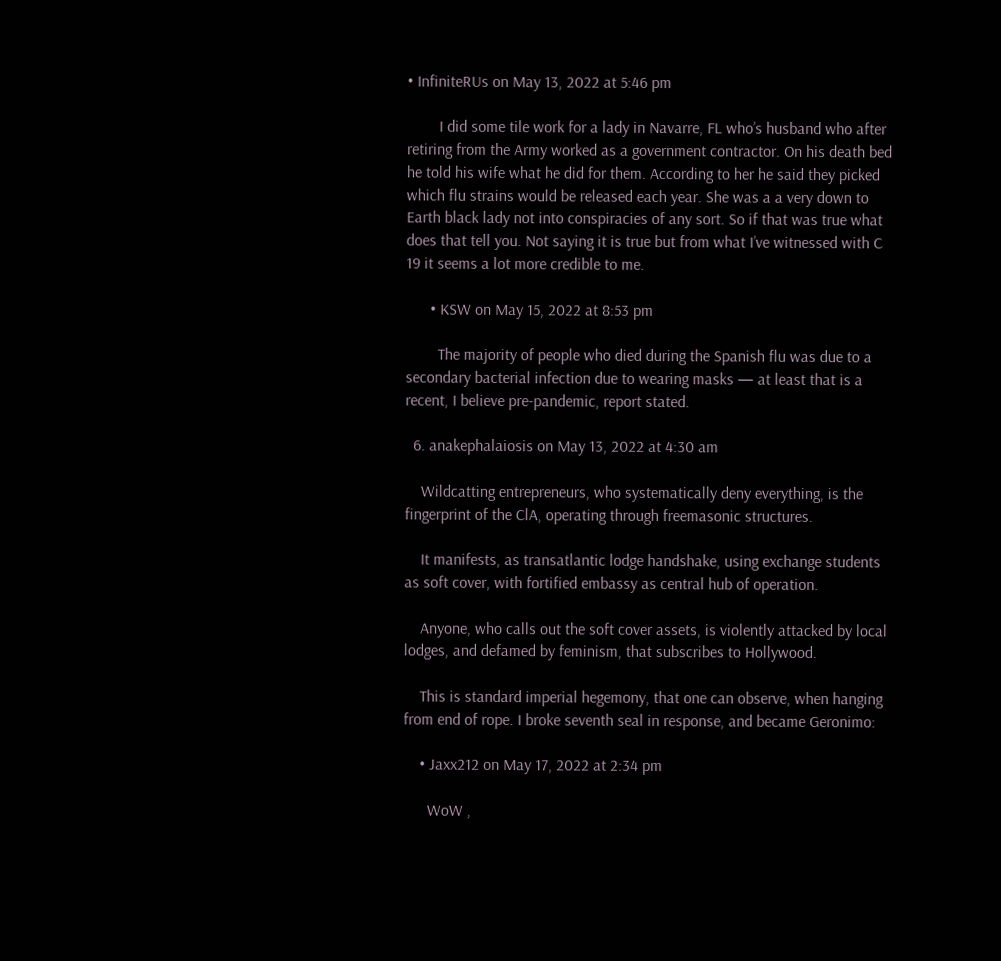• InfiniteRUs on May 13, 2022 at 5:46 pm

        I did some tile work for a lady in Navarre, FL who’s husband who after retiring from the Army worked as a government contractor. On his death bed he told his wife what he did for them. According to her he said they picked which flu strains would be released each year. She was a a very down to Earth black lady not into conspiracies of any sort. So if that was true what does that tell you. Not saying it is true but from what I’ve witnessed with C 19 it seems a lot more credible to me.

      • KSW on May 15, 2022 at 8:53 pm

        The majority of people who died during the Spanish flu was due to a secondary bacterial infection due to wearing masks — at least that is a recent, I believe pre-pandemic, report stated.

  6. anakephalaiosis on May 13, 2022 at 4:30 am

    Wildcatting entrepreneurs, who systematically deny everything, is the fingerprint of the ClA, operating through freemasonic structures.

    It manifests, as transatlantic lodge handshake, using exchange students as soft cover, with fortified embassy as central hub of operation.

    Anyone, who calls out the soft cover assets, is violently attacked by local lodges, and defamed by feminism, that subscribes to Hollywood.

    This is standard imperial hegemony, that one can observe, when hanging from end of rope. I broke seventh seal in response, and became Geronimo:

    • Jaxx212 on May 17, 2022 at 2:34 pm

      WoW ,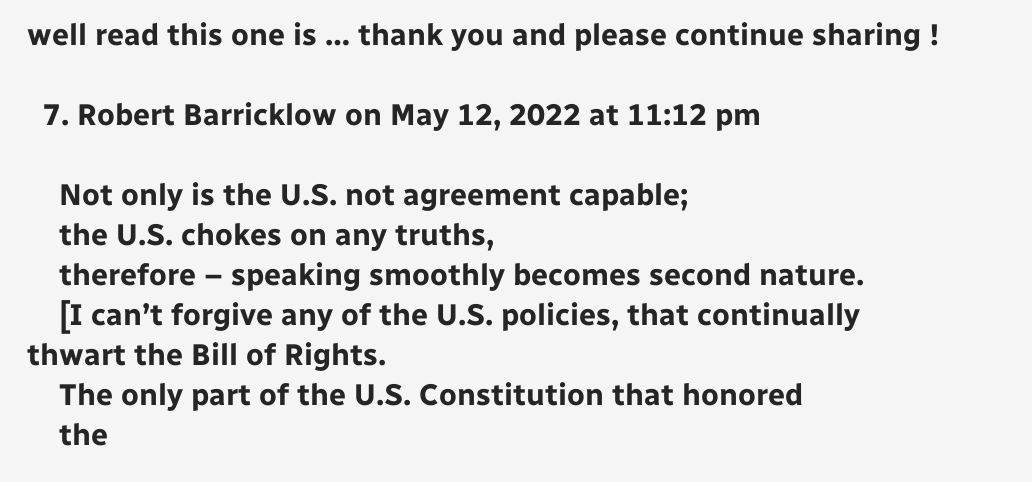well read this one is … thank you and please continue sharing !

  7. Robert Barricklow on May 12, 2022 at 11:12 pm

    Not only is the U.S. not agreement capable;
    the U.S. chokes on any truths,
    therefore – speaking smoothly becomes second nature.
    [I can’t forgive any of the U.S. policies, that continually thwart the Bill of Rights.
    The only part of the U.S. Constitution that honored
    the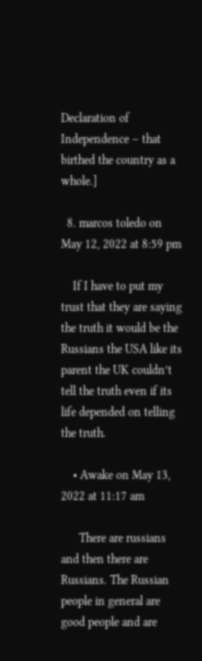Declaration of Independence – that birthed the country as a whole.]

  8. marcos toledo on May 12, 2022 at 8:59 pm

    If I have to put my trust that they are saying the truth it would be the Russians the USA like its parent the UK couldn’t tell the truth even if its life depended on telling the truth.

    • Awake on May 13, 2022 at 11:17 am

      There are russians and then there are Russians. The Russian people in general are good people and are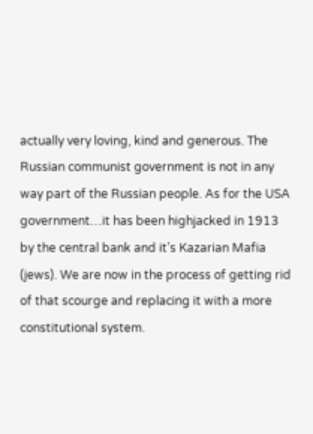actually very loving, kind and generous. The Russian communist government is not in any way part of the Russian people. As for the USA government…it has been highjacked in 1913 by the central bank and it’s Kazarian Mafia (jews). We are now in the process of getting rid of that scourge and replacing it with a more constitutional system.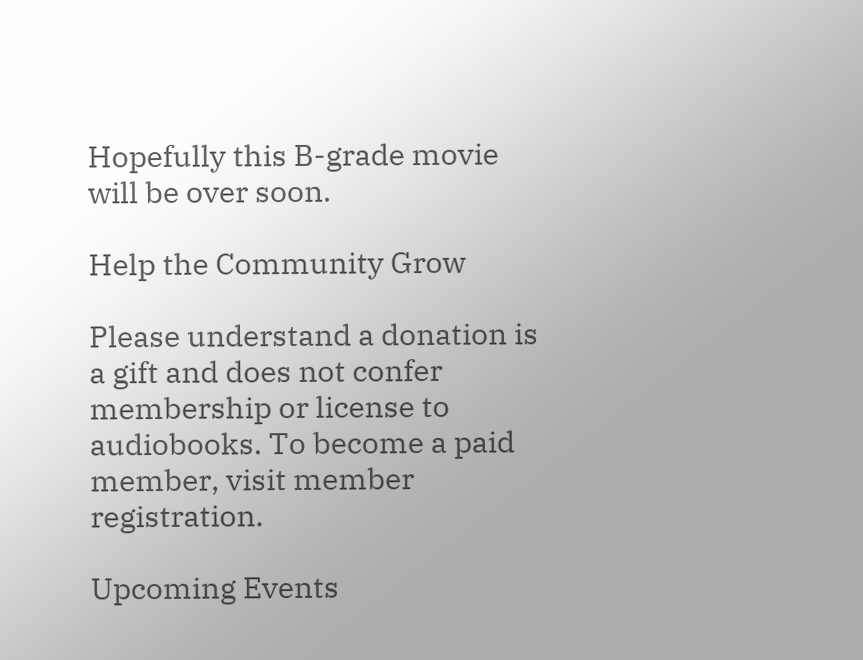Hopefully this B-grade movie will be over soon.

Help the Community Grow

Please understand a donation is a gift and does not confer membership or license to audiobooks. To become a paid member, visit member registration.

Upcoming Events